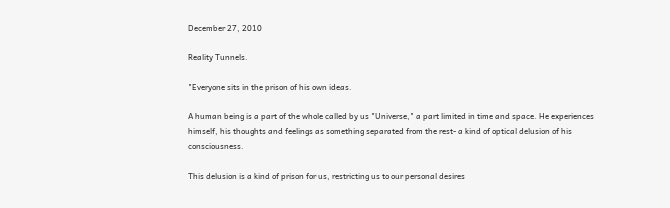December 27, 2010

Reality Tunnels.

"Everyone sits in the prison of his own ideas.

A human being is a part of the whole called by us "Universe," a part limited in time and space. He experiences himself, his thoughts and feelings as something separated from the rest- a kind of optical delusion of his consciousness.

This delusion is a kind of prison for us, restricting us to our personal desires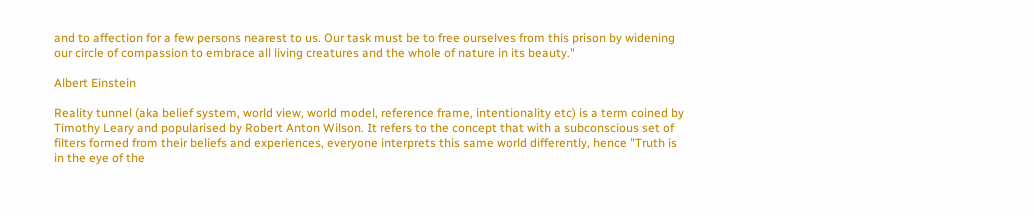and to affection for a few persons nearest to us. Our task must be to free ourselves from this prison by widening our circle of compassion to embrace all living creatures and the whole of nature in its beauty."

Albert Einstein

Reality tunnel (aka belief system, world view, world model, reference frame, intentionality etc) is a term coined by Timothy Leary and popularised by Robert Anton Wilson. It refers to the concept that with a subconscious set of filters formed from their beliefs and experiences, everyone interprets this same world differently, hence "Truth is in the eye of the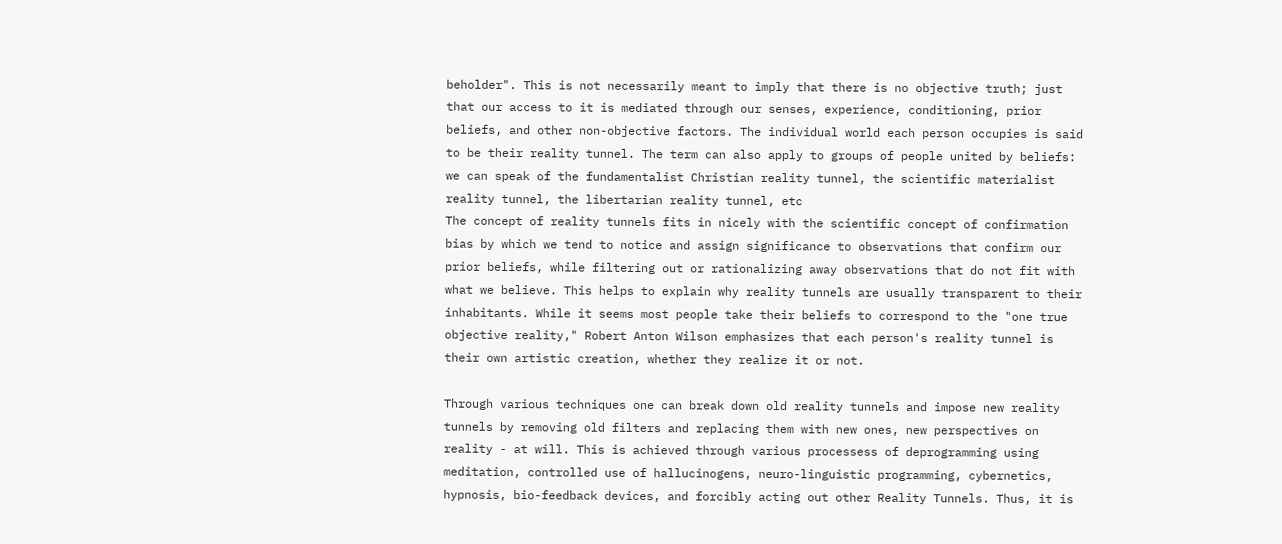beholder". This is not necessarily meant to imply that there is no objective truth; just that our access to it is mediated through our senses, experience, conditioning, prior beliefs, and other non-objective factors. The individual world each person occupies is said to be their reality tunnel. The term can also apply to groups of people united by beliefs: we can speak of the fundamentalist Christian reality tunnel, the scientific materialist reality tunnel, the libertarian reality tunnel, etc
The concept of reality tunnels fits in nicely with the scientific concept of confirmation bias by which we tend to notice and assign significance to observations that confirm our prior beliefs, while filtering out or rationalizing away observations that do not fit with what we believe. This helps to explain why reality tunnels are usually transparent to their inhabitants. While it seems most people take their beliefs to correspond to the "one true objective reality," Robert Anton Wilson emphasizes that each person's reality tunnel is their own artistic creation, whether they realize it or not.

Through various techniques one can break down old reality tunnels and impose new reality tunnels by removing old filters and replacing them with new ones, new perspectives on reality - at will. This is achieved through various processess of deprogramming using meditation, controlled use of hallucinogens, neuro-linguistic programming, cybernetics, hypnosis, bio-feedback devices, and forcibly acting out other Reality Tunnels. Thus, it is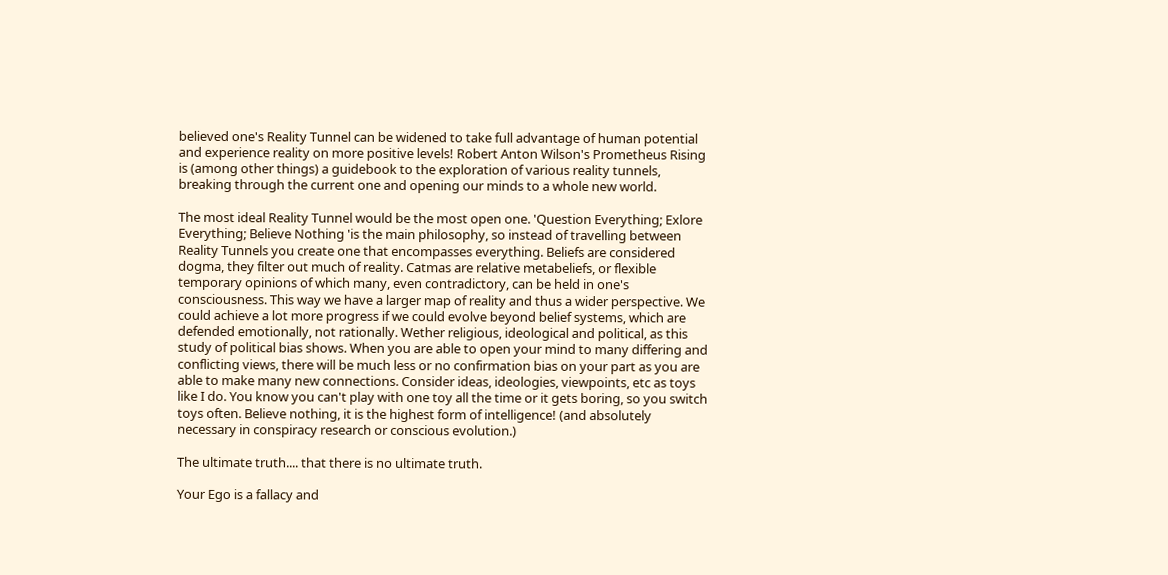believed one's Reality Tunnel can be widened to take full advantage of human potential and experience reality on more positive levels! Robert Anton Wilson's Prometheus Rising is (among other things) a guidebook to the exploration of various reality tunnels, breaking through the current one and opening our minds to a whole new world.

The most ideal Reality Tunnel would be the most open one. 'Question Everything; Exlore Everything; Believe Nothing 'is the main philosophy, so instead of travelling between Reality Tunnels you create one that encompasses everything. Beliefs are considered dogma, they filter out much of reality. Catmas are relative metabeliefs, or flexible temporary opinions of which many, even contradictory, can be held in one's consciousness. This way we have a larger map of reality and thus a wider perspective. We could achieve a lot more progress if we could evolve beyond belief systems, which are defended emotionally, not rationally. Wether religious, ideological and political, as this study of political bias shows. When you are able to open your mind to many differing and conflicting views, there will be much less or no confirmation bias on your part as you are able to make many new connections. Consider ideas, ideologies, viewpoints, etc as toys like I do. You know you can't play with one toy all the time or it gets boring, so you switch toys often. Believe nothing, it is the highest form of intelligence! (and absolutely necessary in conspiracy research or conscious evolution.)

The ultimate truth.... that there is no ultimate truth.

Your Ego is a fallacy and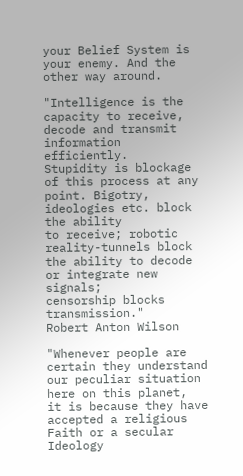your Belief System is your enemy. And the other way around.

"Intelligence is the capacity to receive, decode and transmit information efficiently.
Stupidity is blockage of this process at any point. Bigotry, ideologies etc. block the ability
to receive; robotic reality-tunnels block the ability to decode or integrate new signals;
censorship blocks transmission."
Robert Anton Wilson

"Whenever people are certain they understand our peculiar situation here on this planet,
it is because they have accepted a religious Faith or a secular Ideology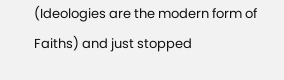(Ideologies are the modern form of Faiths) and just stopped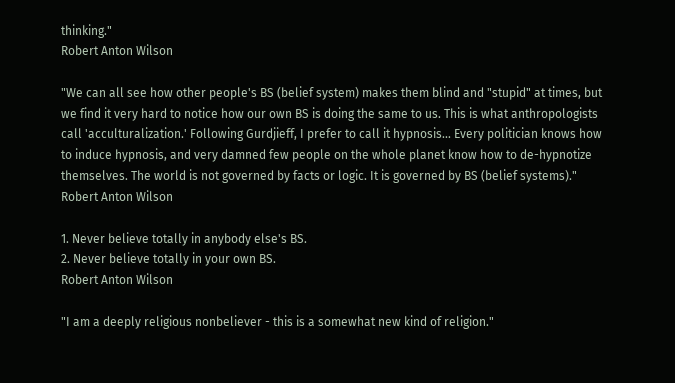thinking."
Robert Anton Wilson

"We can all see how other people's BS (belief system) makes them blind and "stupid" at times, but we find it very hard to notice how our own BS is doing the same to us. This is what anthropologists call 'acculturalization.' Following Gurdjieff, I prefer to call it hypnosis... Every politician knows how to induce hypnosis, and very damned few people on the whole planet know how to de-hypnotize themselves. The world is not governed by facts or logic. It is governed by BS (belief systems)."
Robert Anton Wilson

1. Never believe totally in anybody else's BS.
2. Never believe totally in your own BS.
Robert Anton Wilson

"I am a deeply religious nonbeliever - this is a somewhat new kind of religion."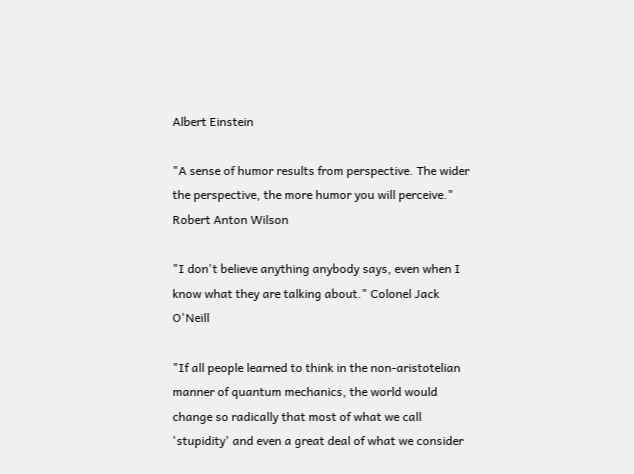Albert Einstein

"A sense of humor results from perspective. The wider the perspective, the more humor you will perceive."
Robert Anton Wilson

"I don't believe anything anybody says, even when I know what they are talking about." Colonel Jack O'Neill

"If all people learned to think in the non-aristotelian manner of quantum mechanics, the world would change so radically that most of what we call 'stupidity' and even a great deal of what we consider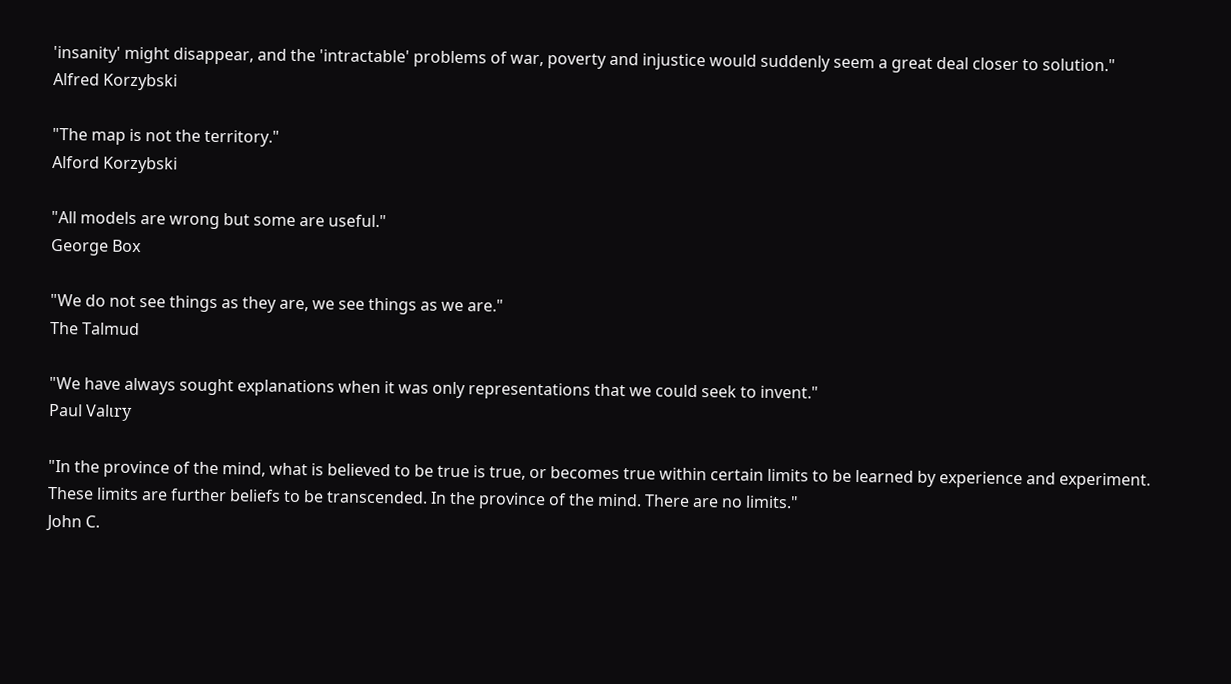'insanity' might disappear, and the 'intractable' problems of war, poverty and injustice would suddenly seem a great deal closer to solution."
Alfred Korzybski

"The map is not the territory."
Alford Korzybski

"All models are wrong but some are useful."
George Box

"We do not see things as they are, we see things as we are."
The Talmud

"We have always sought explanations when it was only representations that we could seek to invent."
Paul Valιry

"In the province of the mind, what is believed to be true is true, or becomes true within certain limits to be learned by experience and experiment. These limits are further beliefs to be transcended. In the province of the mind. There are no limits."
John C.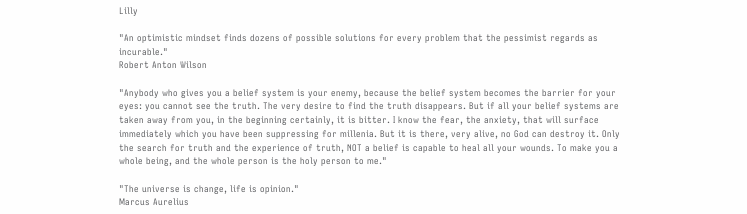Lilly

"An optimistic mindset finds dozens of possible solutions for every problem that the pessimist regards as incurable."
Robert Anton Wilson

"Anybody who gives you a belief system is your enemy, because the belief system becomes the barrier for your eyes: you cannot see the truth. The very desire to find the truth disappears. But if all your belief systems are taken away from you, in the beginning certainly, it is bitter. I know the fear, the anxiety, that will surface immediately which you have been suppressing for millenia. But it is there, very alive, no God can destroy it. Only the search for truth and the experience of truth, NOT a belief is capable to heal all your wounds. To make you a whole being, and the whole person is the holy person to me."

"The universe is change, life is opinion."
Marcus Aurelius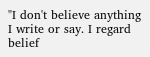"I don't believe anything I write or say. I regard belief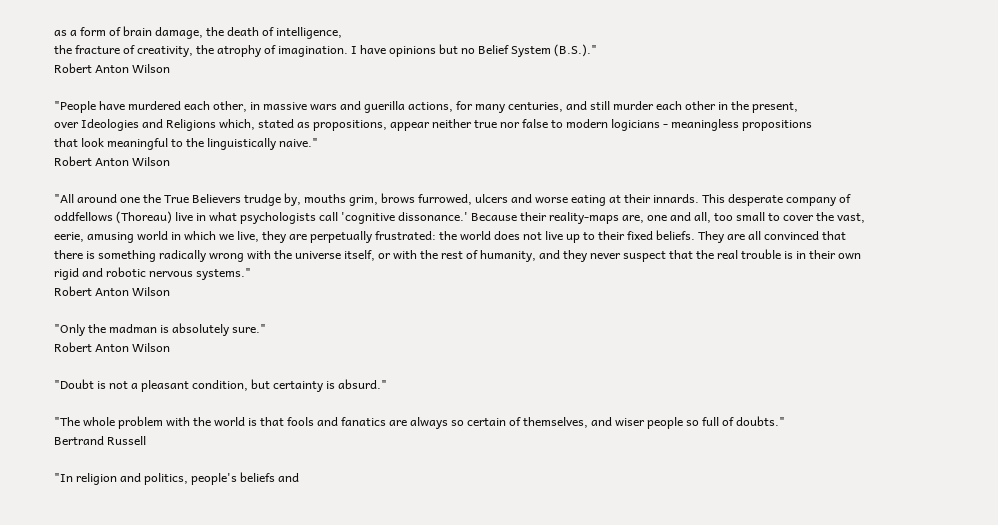as a form of brain damage, the death of intelligence,
the fracture of creativity, the atrophy of imagination. I have opinions but no Belief System (B.S.)."
Robert Anton Wilson

"People have murdered each other, in massive wars and guerilla actions, for many centuries, and still murder each other in the present,
over Ideologies and Religions which, stated as propositions, appear neither true nor false to modern logicians - meaningless propositions
that look meaningful to the linguistically naive."
Robert Anton Wilson

"All around one the True Believers trudge by, mouths grim, brows furrowed, ulcers and worse eating at their innards. This desperate company of oddfellows (Thoreau) live in what psychologists call 'cognitive dissonance.' Because their reality-maps are, one and all, too small to cover the vast, eerie, amusing world in which we live, they are perpetually frustrated: the world does not live up to their fixed beliefs. They are all convinced that there is something radically wrong with the universe itself, or with the rest of humanity, and they never suspect that the real trouble is in their own rigid and robotic nervous systems."
Robert Anton Wilson

"Only the madman is absolutely sure."
Robert Anton Wilson

"Doubt is not a pleasant condition, but certainty is absurd."

"The whole problem with the world is that fools and fanatics are always so certain of themselves, and wiser people so full of doubts."
Bertrand Russell

"In religion and politics, people's beliefs and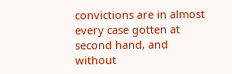convictions are in almost every case gotten at second hand, and without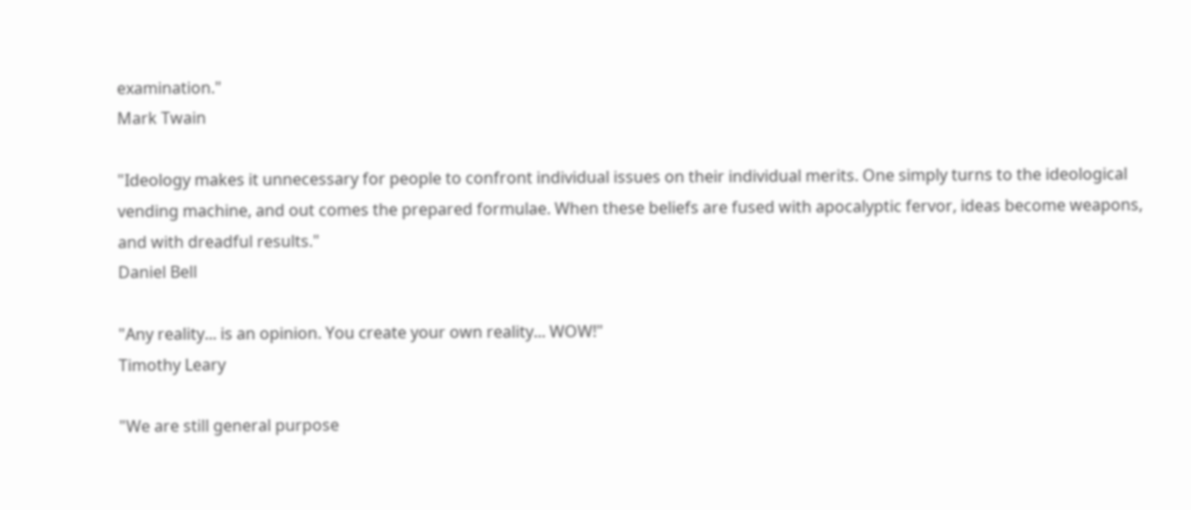examination."
Mark Twain

"Ideology makes it unnecessary for people to confront individual issues on their individual merits. One simply turns to the ideological vending machine, and out comes the prepared formulae. When these beliefs are fused with apocalyptic fervor, ideas become weapons, and with dreadful results."
Daniel Bell

"Any reality... is an opinion. You create your own reality... WOW!"
Timothy Leary

"We are still general purpose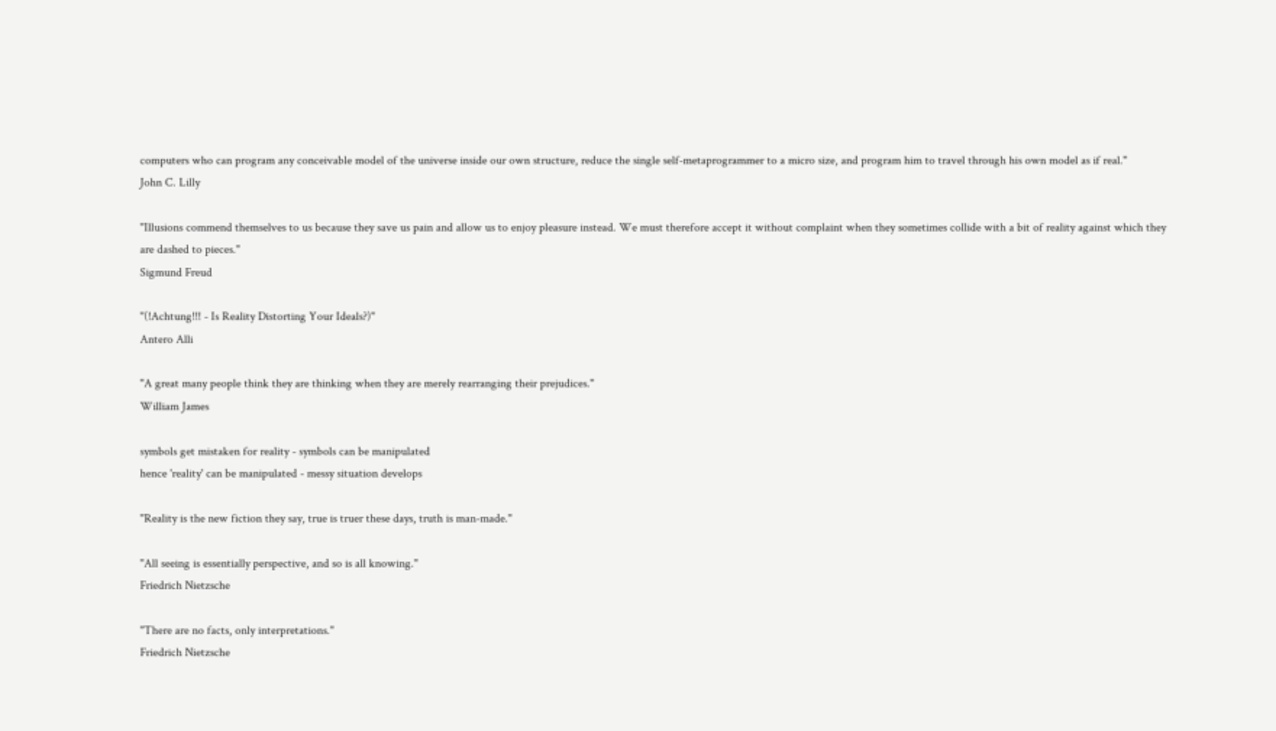computers who can program any conceivable model of the universe inside our own structure, reduce the single self-metaprogrammer to a micro size, and program him to travel through his own model as if real."
John C. Lilly

"Illusions commend themselves to us because they save us pain and allow us to enjoy pleasure instead. We must therefore accept it without complaint when they sometimes collide with a bit of reality against which they are dashed to pieces."
Sigmund Freud

"(!Achtung!!! - Is Reality Distorting Your Ideals?)"
Antero Alli

"A great many people think they are thinking when they are merely rearranging their prejudices."
William James

symbols get mistaken for reality - symbols can be manipulated
hence 'reality' can be manipulated - messy situation develops

"Reality is the new fiction they say, true is truer these days, truth is man-made."

"All seeing is essentially perspective, and so is all knowing."
Friedrich Nietzsche

"There are no facts, only interpretations."
Friedrich Nietzsche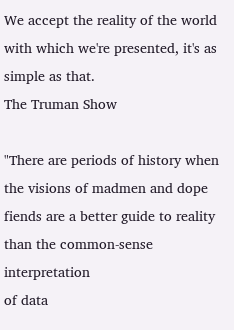We accept the reality of the world with which we're presented, it's as simple as that.
The Truman Show

"There are periods of history when the visions of madmen and dope fiends are a better guide to reality than the common-sense interpretation
of data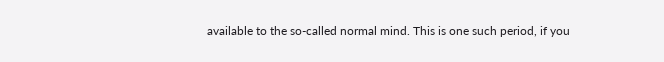available to the so-called normal mind. This is one such period, if you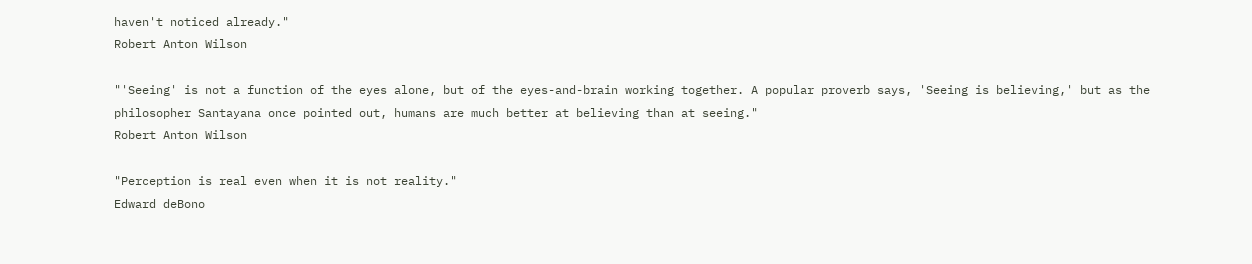haven't noticed already."
Robert Anton Wilson

"'Seeing' is not a function of the eyes alone, but of the eyes-and-brain working together. A popular proverb says, 'Seeing is believing,' but as the philosopher Santayana once pointed out, humans are much better at believing than at seeing."
Robert Anton Wilson

"Perception is real even when it is not reality."
Edward deBono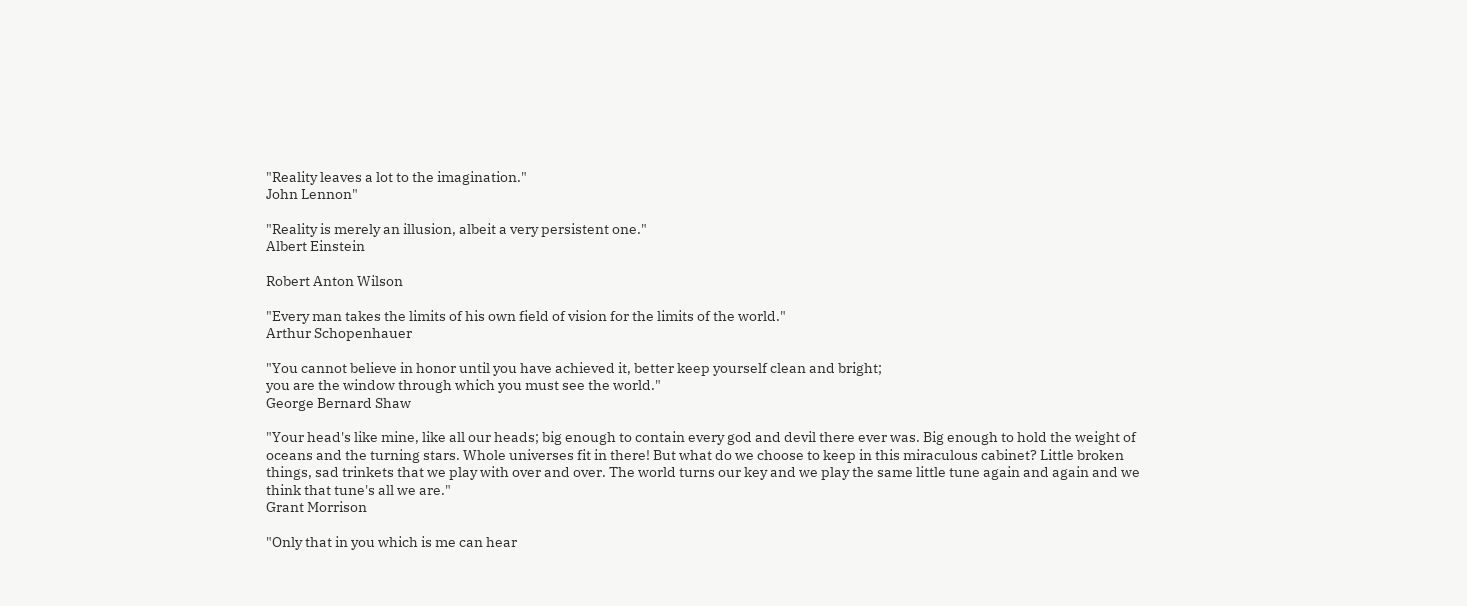"Reality leaves a lot to the imagination."
John Lennon"

"Reality is merely an illusion, albeit a very persistent one."
Albert Einstein

Robert Anton Wilson

"Every man takes the limits of his own field of vision for the limits of the world."
Arthur Schopenhauer

"You cannot believe in honor until you have achieved it, better keep yourself clean and bright;
you are the window through which you must see the world."
George Bernard Shaw

"Your head's like mine, like all our heads; big enough to contain every god and devil there ever was. Big enough to hold the weight of oceans and the turning stars. Whole universes fit in there! But what do we choose to keep in this miraculous cabinet? Little broken things, sad trinkets that we play with over and over. The world turns our key and we play the same little tune again and again and we think that tune's all we are."
Grant Morrison

"Only that in you which is me can hear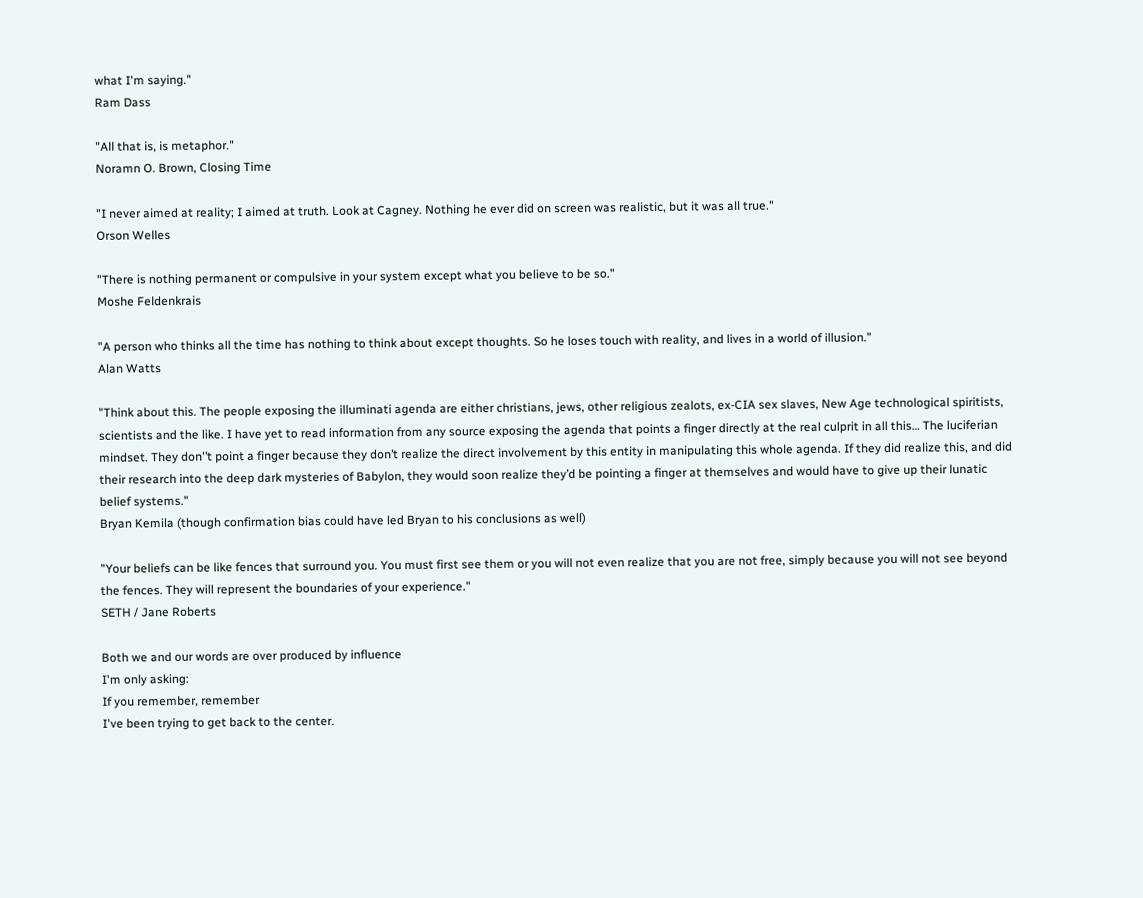what I'm saying."
Ram Dass

"All that is, is metaphor."
Noramn O. Brown, Closing Time

"I never aimed at reality; I aimed at truth. Look at Cagney. Nothing he ever did on screen was realistic, but it was all true."
Orson Welles

"There is nothing permanent or compulsive in your system except what you believe to be so."
Moshe Feldenkrais

"A person who thinks all the time has nothing to think about except thoughts. So he loses touch with reality, and lives in a world of illusion."
Alan Watts

"Think about this. The people exposing the illuminati agenda are either christians, jews, other religious zealots, ex-CIA sex slaves, New Age technological spiritists, scientists and the like. I have yet to read information from any source exposing the agenda that points a finger directly at the real culprit in all this… The luciferian mindset. They don'’t point a finger because they don’t realize the direct involvement by this entity in manipulating this whole agenda. If they did realize this, and did their research into the deep dark mysteries of Babylon, they would soon realize they’d be pointing a finger at themselves and would have to give up their lunatic belief systems."
Bryan Kemila (though confirmation bias could have led Bryan to his conclusions as well)

"Your beliefs can be like fences that surround you. You must first see them or you will not even realize that you are not free, simply because you will not see beyond the fences. They will represent the boundaries of your experience."
SETH / Jane Roberts

Both we and our words are over produced by influence
I'm only asking:
If you remember, remember
I've been trying to get back to the center.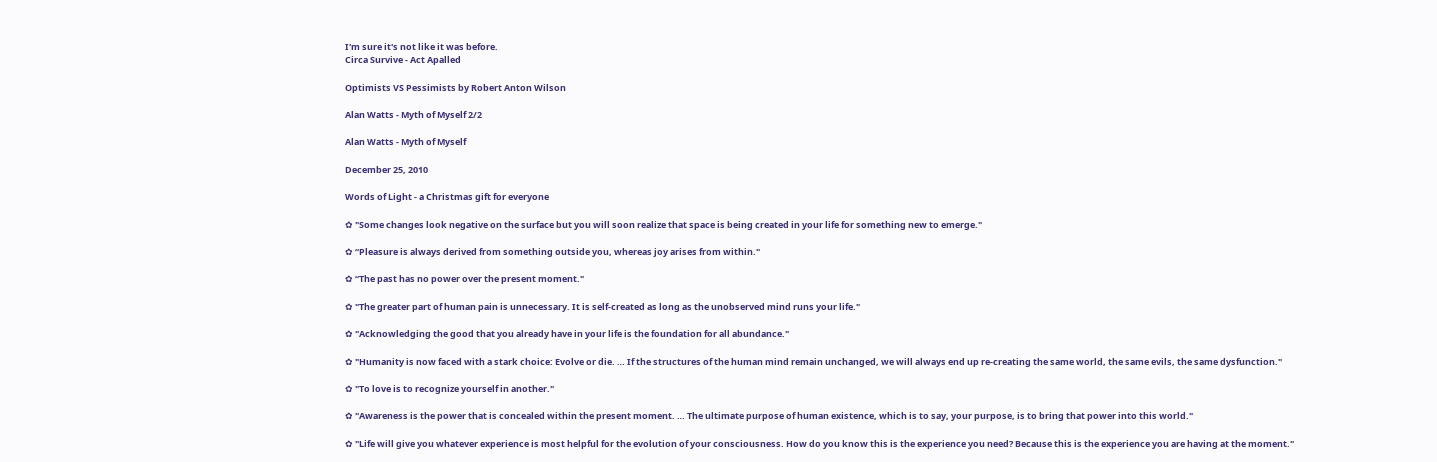I'm sure it's not like it was before.
Circa Survive - Act Apalled

Optimists VS Pessimists by Robert Anton Wilson

Alan Watts - Myth of Myself 2/2

Alan Watts - Myth of Myself

December 25, 2010

Words of Light - a Christmas gift for everyone

✿ "Some changes look negative on the surface but you will soon realize that space is being created in your life for something new to emerge."

✿ “Pleasure is always derived from something outside you, whereas joy arises from within."

✿ “The past has no power over the present moment."

✿ "The greater part of human pain is unnecessary. It is self-created as long as the unobserved mind runs your life."

✿ "Acknowledging the good that you already have in your life is the foundation for all abundance."

✿ "Humanity is now faced with a stark choice: Evolve or die. … If the structures of the human mind remain unchanged, we will always end up re-creating the same world, the same evils, the same dysfunction."

✿ "To love is to recognize yourself in another."

✿ "Awareness is the power that is concealed within the present moment. … The ultimate purpose of human existence, which is to say, your purpose, is to bring that power into this world."

✿ "Life will give you whatever experience is most helpful for the evolution of your consciousness. How do you know this is the experience you need? Because this is the experience you are having at the moment."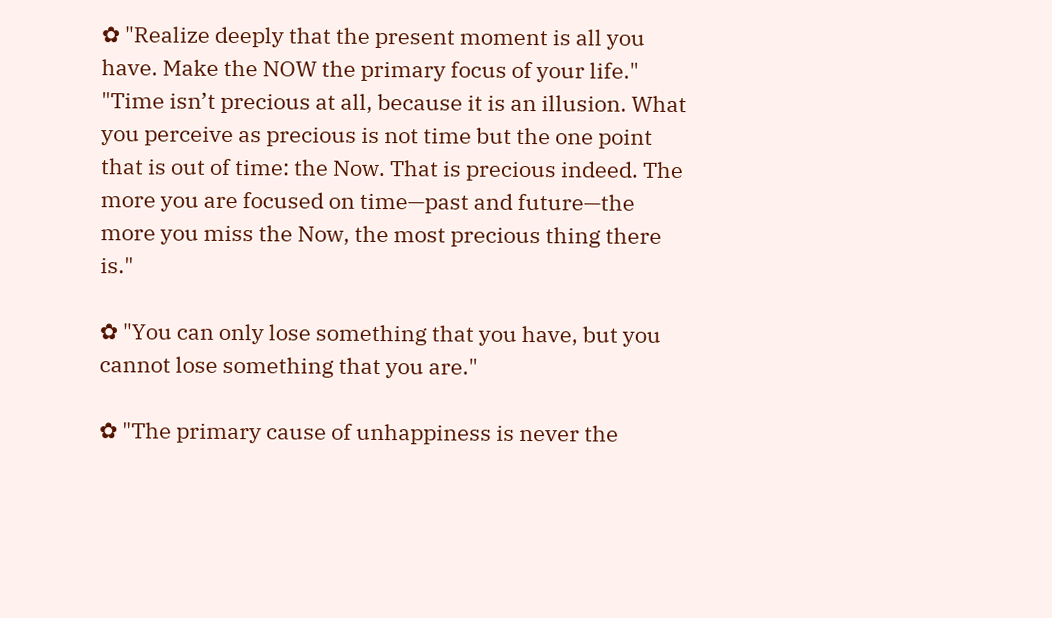✿ "Realize deeply that the present moment is all you have. Make the NOW the primary focus of your life." "Time isn’t precious at all, because it is an illusion. What you perceive as precious is not time but the one point that is out of time: the Now. That is precious indeed. The more you are focused on time—past and future—the more you miss the Now, the most precious thing there is."

✿ "You can only lose something that you have, but you cannot lose something that you are."

✿ "The primary cause of unhappiness is never the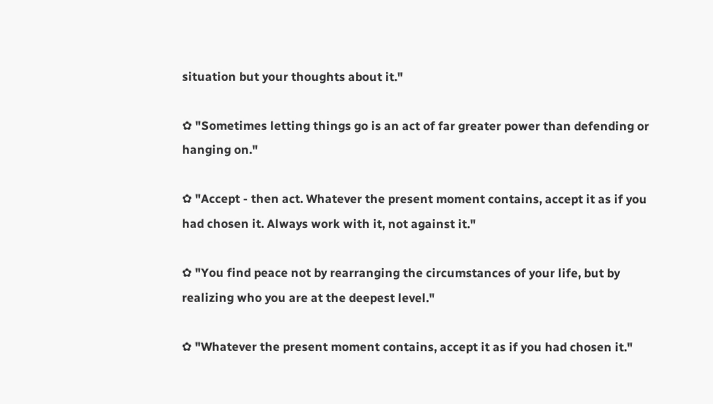situation but your thoughts about it."

✿ "Sometimes letting things go is an act of far greater power than defending or hanging on."

✿ "Accept - then act. Whatever the present moment contains, accept it as if you had chosen it. Always work with it, not against it."

✿ "You find peace not by rearranging the circumstances of your life, but by realizing who you are at the deepest level."

✿ "Whatever the present moment contains, accept it as if you had chosen it."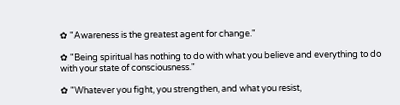✿ "Awareness is the greatest agent for change."

✿ "Being spiritual has nothing to do with what you believe and everything to do with your state of consciousness."

✿ "Whatever you fight, you strengthen, and what you resist,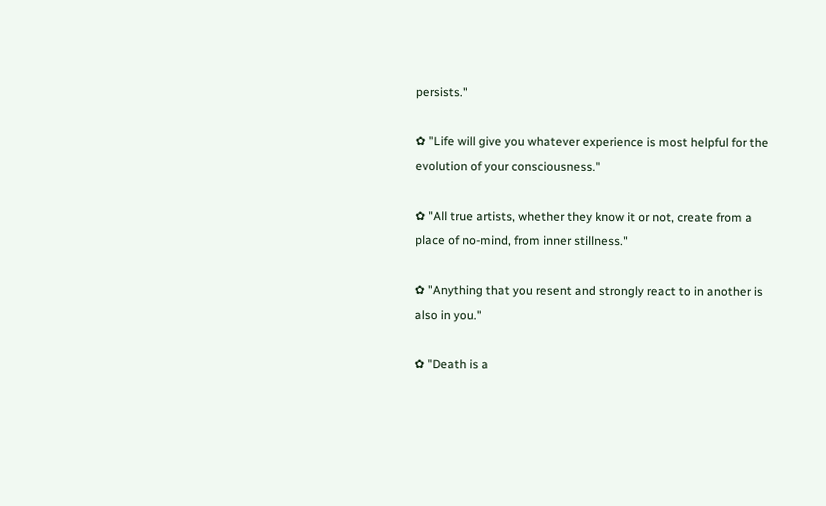persists."

✿ "Life will give you whatever experience is most helpful for the evolution of your consciousness."

✿ "All true artists, whether they know it or not, create from a place of no-mind, from inner stillness."

✿ "Anything that you resent and strongly react to in another is also in you."

✿ "Death is a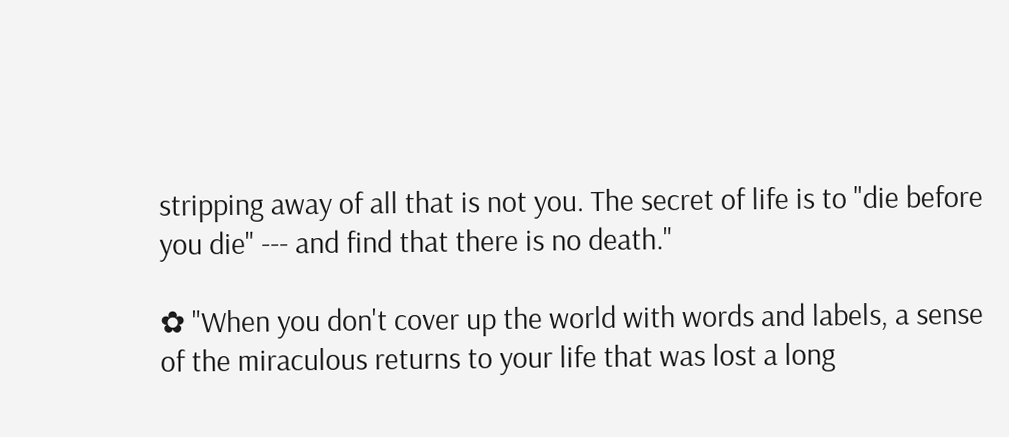stripping away of all that is not you. The secret of life is to "die before you die" --- and find that there is no death."

✿ "When you don't cover up the world with words and labels, a sense of the miraculous returns to your life that was lost a long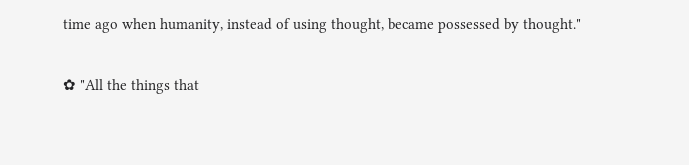time ago when humanity, instead of using thought, became possessed by thought."

✿ "All the things that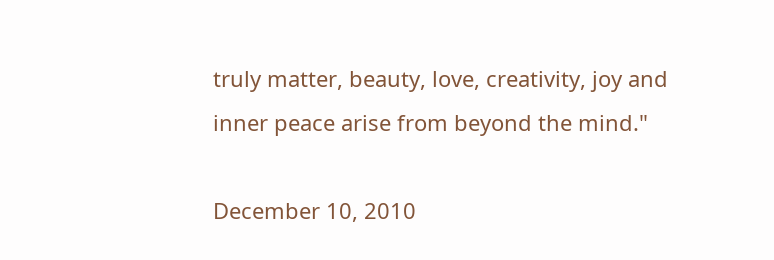truly matter, beauty, love, creativity, joy and inner peace arise from beyond the mind."

December 10, 2010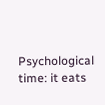Psychological time: it eats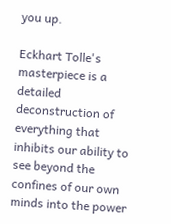you up.

Eckhart Tolle's masterpiece is a detailed deconstruction of everything that inhibits our ability to see beyond the confines of our own minds into the power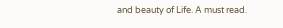and beauty of Life. A must read.